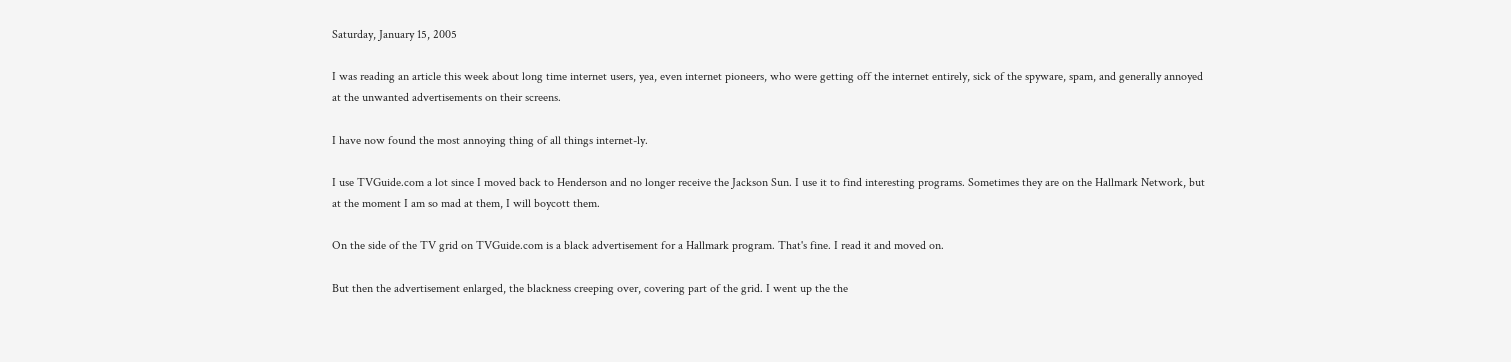Saturday, January 15, 2005

I was reading an article this week about long time internet users, yea, even internet pioneers, who were getting off the internet entirely, sick of the spyware, spam, and generally annoyed at the unwanted advertisements on their screens.

I have now found the most annoying thing of all things internet-ly.

I use TVGuide.com a lot since I moved back to Henderson and no longer receive the Jackson Sun. I use it to find interesting programs. Sometimes they are on the Hallmark Network, but at the moment I am so mad at them, I will boycott them.

On the side of the TV grid on TVGuide.com is a black advertisement for a Hallmark program. That's fine. I read it and moved on.

But then the advertisement enlarged, the blackness creeping over, covering part of the grid. I went up the the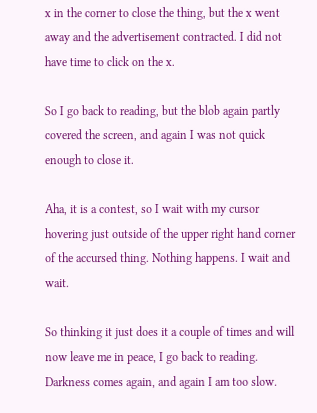x in the corner to close the thing, but the x went away and the advertisement contracted. I did not have time to click on the x.

So I go back to reading, but the blob again partly covered the screen, and again I was not quick enough to close it.

Aha, it is a contest, so I wait with my cursor hovering just outside of the upper right hand corner of the accursed thing. Nothing happens. I wait and wait.

So thinking it just does it a couple of times and will now leave me in peace, I go back to reading. Darkness comes again, and again I am too slow.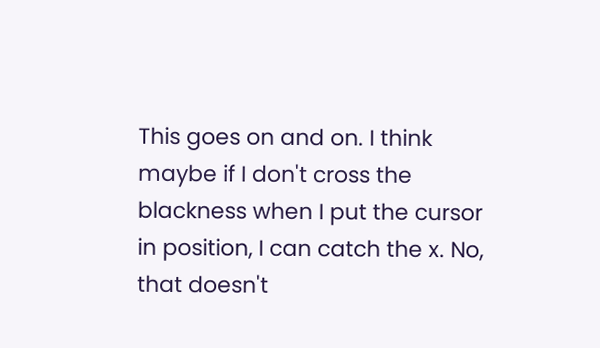This goes on and on. I think maybe if I don't cross the blackness when I put the cursor in position, I can catch the x. No, that doesn't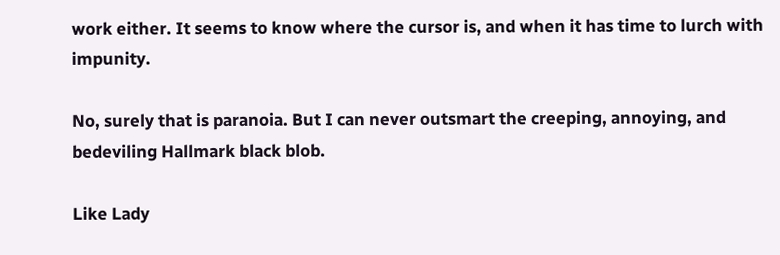work either. It seems to know where the cursor is, and when it has time to lurch with impunity.

No, surely that is paranoia. But I can never outsmart the creeping, annoying, and bedeviling Hallmark black blob.

Like Lady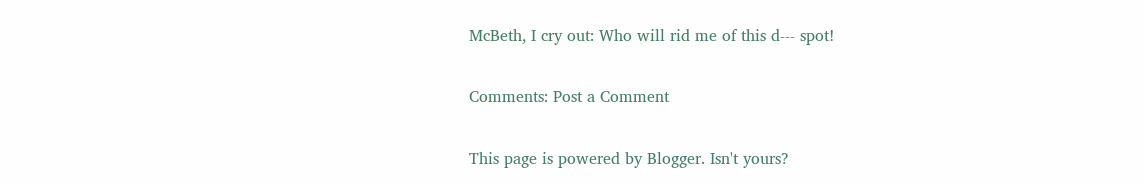McBeth, I cry out: Who will rid me of this d--- spot!

Comments: Post a Comment

This page is powered by Blogger. Isn't yours?